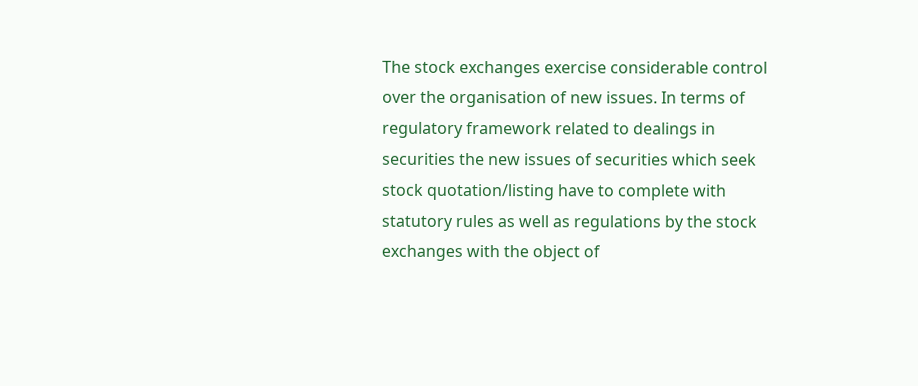The stock exchanges exercise considerable control over the organisation of new issues. In terms of regulatory framework related to dealings in securities the new issues of securities which seek stock quotation/listing have to complete with statutory rules as well as regulations by the stock exchanges with the object of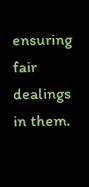ensuring fair dealings in them.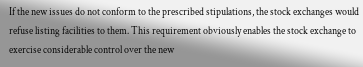If the new issues do not conform to the prescribed stipulations, the stock exchanges would refuse listing facilities to them. This requirement obviously enables the stock exchange to exercise considerable control over the new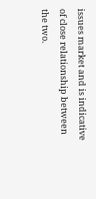issues market and is indicative of close relationship between the two.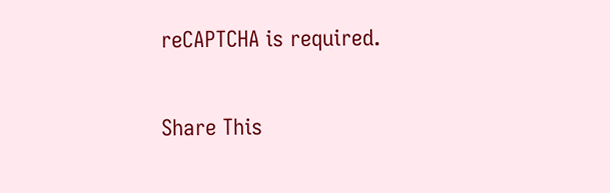reCAPTCHA is required.

Share This